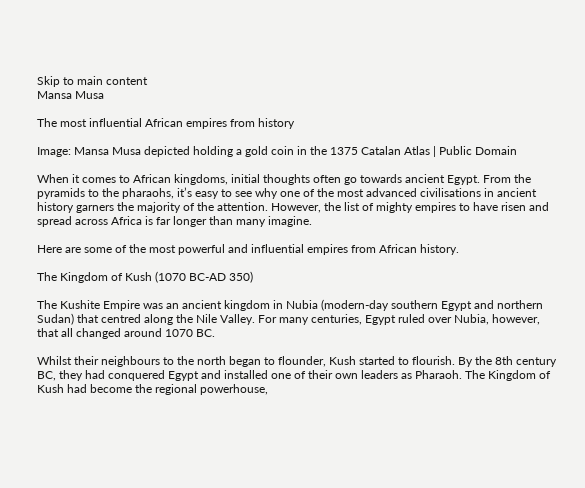Skip to main content
Mansa Musa

The most influential African empires from history

Image: Mansa Musa depicted holding a gold coin in the 1375 Catalan Atlas | Public Domain

When it comes to African kingdoms, initial thoughts often go towards ancient Egypt. From the pyramids to the pharaohs, it’s easy to see why one of the most advanced civilisations in ancient history garners the majority of the attention. However, the list of mighty empires to have risen and spread across Africa is far longer than many imagine.

Here are some of the most powerful and influential empires from African history.

The Kingdom of Kush (1070 BC-AD 350)

The Kushite Empire was an ancient kingdom in Nubia (modern-day southern Egypt and northern Sudan) that centred along the Nile Valley. For many centuries, Egypt ruled over Nubia, however, that all changed around 1070 BC.

Whilst their neighbours to the north began to flounder, Kush started to flourish. By the 8th century BC, they had conquered Egypt and installed one of their own leaders as Pharaoh. The Kingdom of Kush had become the regional powerhouse,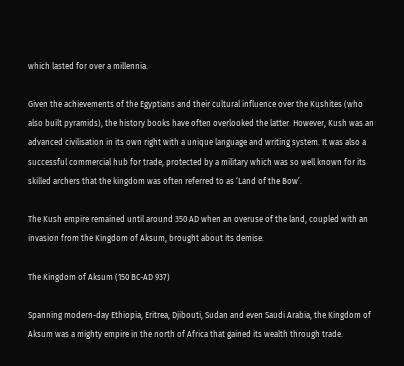which lasted for over a millennia.

Given the achievements of the Egyptians and their cultural influence over the Kushites (who also built pyramids), the history books have often overlooked the latter. However, Kush was an advanced civilisation in its own right with a unique language and writing system. It was also a successful commercial hub for trade, protected by a military which was so well known for its skilled archers that the kingdom was often referred to as ‘Land of the Bow’.

The Kush empire remained until around 350 AD when an overuse of the land, coupled with an invasion from the Kingdom of Aksum, brought about its demise.

The Kingdom of Aksum (150 BC-AD 937)

Spanning modern-day Ethiopia, Eritrea, Djibouti, Sudan and even Saudi Arabia, the Kingdom of Aksum was a mighty empire in the north of Africa that gained its wealth through trade.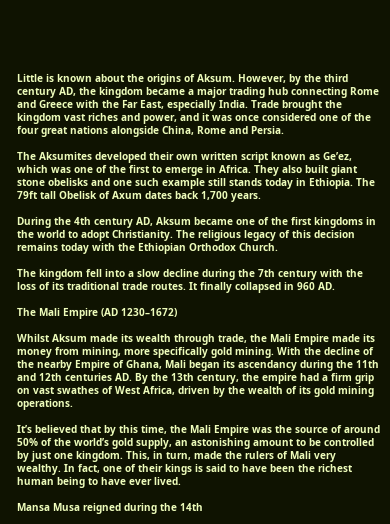Little is known about the origins of Aksum. However, by the third century AD, the kingdom became a major trading hub connecting Rome and Greece with the Far East, especially India. Trade brought the kingdom vast riches and power, and it was once considered one of the four great nations alongside China, Rome and Persia.

The Aksumites developed their own written script known as Ge’ez, which was one of the first to emerge in Africa. They also built giant stone obelisks and one such example still stands today in Ethiopia. The 79ft tall Obelisk of Axum dates back 1,700 years.

During the 4th century AD, Aksum became one of the first kingdoms in the world to adopt Christianity. The religious legacy of this decision remains today with the Ethiopian Orthodox Church.

The kingdom fell into a slow decline during the 7th century with the loss of its traditional trade routes. It finally collapsed in 960 AD.

The Mali Empire (AD 1230–1672)

Whilst Aksum made its wealth through trade, the Mali Empire made its money from mining, more specifically gold mining. With the decline of the nearby Empire of Ghana, Mali began its ascendancy during the 11th and 12th centuries AD. By the 13th century, the empire had a firm grip on vast swathes of West Africa, driven by the wealth of its gold mining operations.

It’s believed that by this time, the Mali Empire was the source of around 50% of the world’s gold supply, an astonishing amount to be controlled by just one kingdom. This, in turn, made the rulers of Mali very wealthy. In fact, one of their kings is said to have been the richest human being to have ever lived.

Mansa Musa reigned during the 14th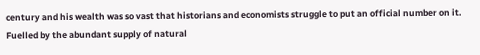century and his wealth was so vast that historians and economists struggle to put an official number on it. Fuelled by the abundant supply of natural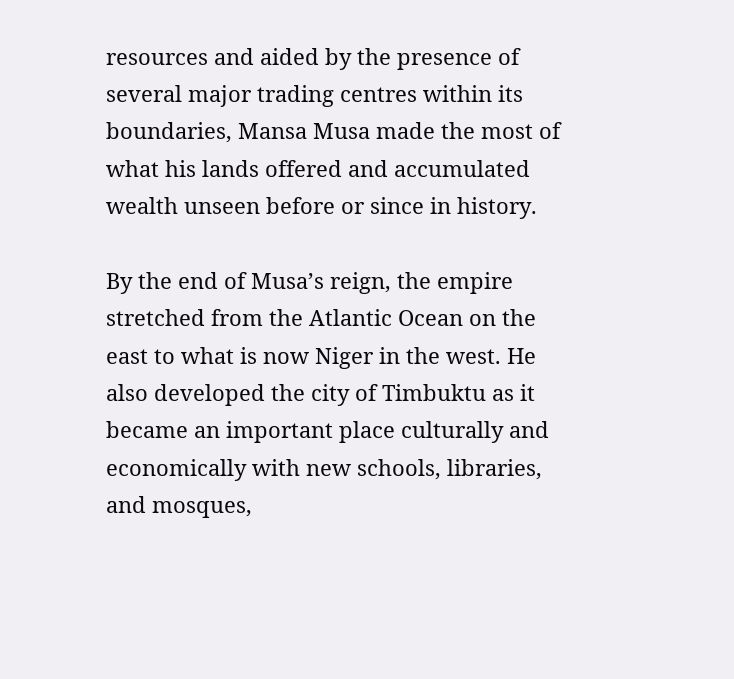resources and aided by the presence of several major trading centres within its boundaries, Mansa Musa made the most of what his lands offered and accumulated wealth unseen before or since in history.

By the end of Musa’s reign, the empire stretched from the Atlantic Ocean on the east to what is now Niger in the west. He also developed the city of Timbuktu as it became an important place culturally and economically with new schools, libraries, and mosques,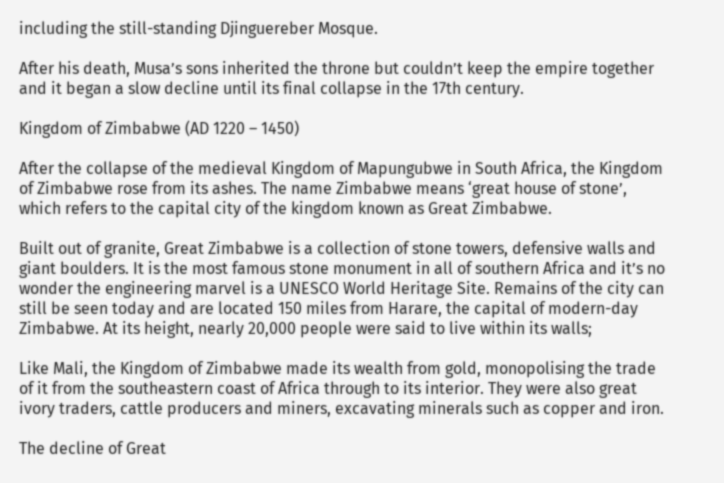including the still-standing Djinguereber Mosque.

After his death, Musa’s sons inherited the throne but couldn’t keep the empire together and it began a slow decline until its final collapse in the 17th century.

Kingdom of Zimbabwe (AD 1220 – 1450)

After the collapse of the medieval Kingdom of Mapungubwe in South Africa, the Kingdom of Zimbabwe rose from its ashes. The name Zimbabwe means ‘great house of stone’, which refers to the capital city of the kingdom known as Great Zimbabwe.

Built out of granite, Great Zimbabwe is a collection of stone towers, defensive walls and giant boulders. It is the most famous stone monument in all of southern Africa and it’s no wonder the engineering marvel is a UNESCO World Heritage Site. Remains of the city can still be seen today and are located 150 miles from Harare, the capital of modern-day Zimbabwe. At its height, nearly 20,000 people were said to live within its walls;

Like Mali, the Kingdom of Zimbabwe made its wealth from gold, monopolising the trade of it from the southeastern coast of Africa through to its interior. They were also great ivory traders, cattle producers and miners, excavating minerals such as copper and iron.

The decline of Great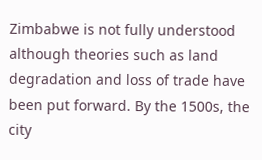Zimbabwe is not fully understood although theories such as land degradation and loss of trade have been put forward. By the 1500s, the city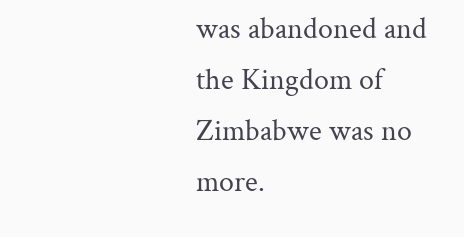was abandoned and the Kingdom of Zimbabwe was no more.